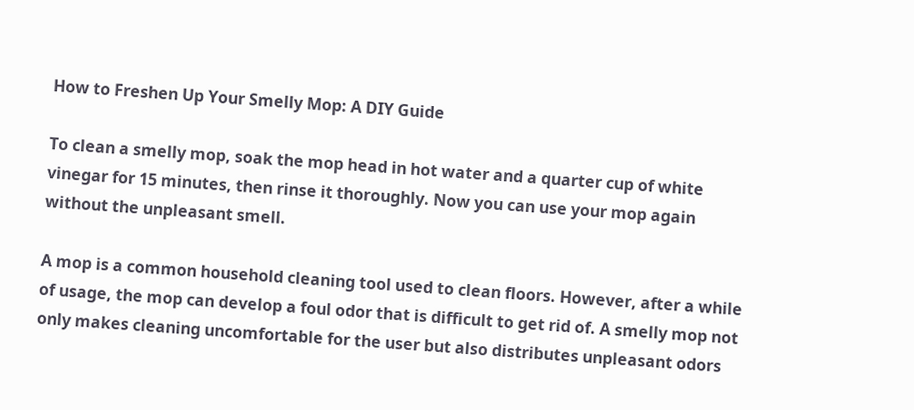How to Freshen Up Your Smelly Mop: A DIY Guide

To clean a smelly mop, soak the mop head in hot water and a quarter cup of white vinegar for 15 minutes, then rinse it thoroughly. Now you can use your mop again without the unpleasant smell.

A mop is a common household cleaning tool used to clean floors. However, after a while of usage, the mop can develop a foul odor that is difficult to get rid of. A smelly mop not only makes cleaning uncomfortable for the user but also distributes unpleasant odors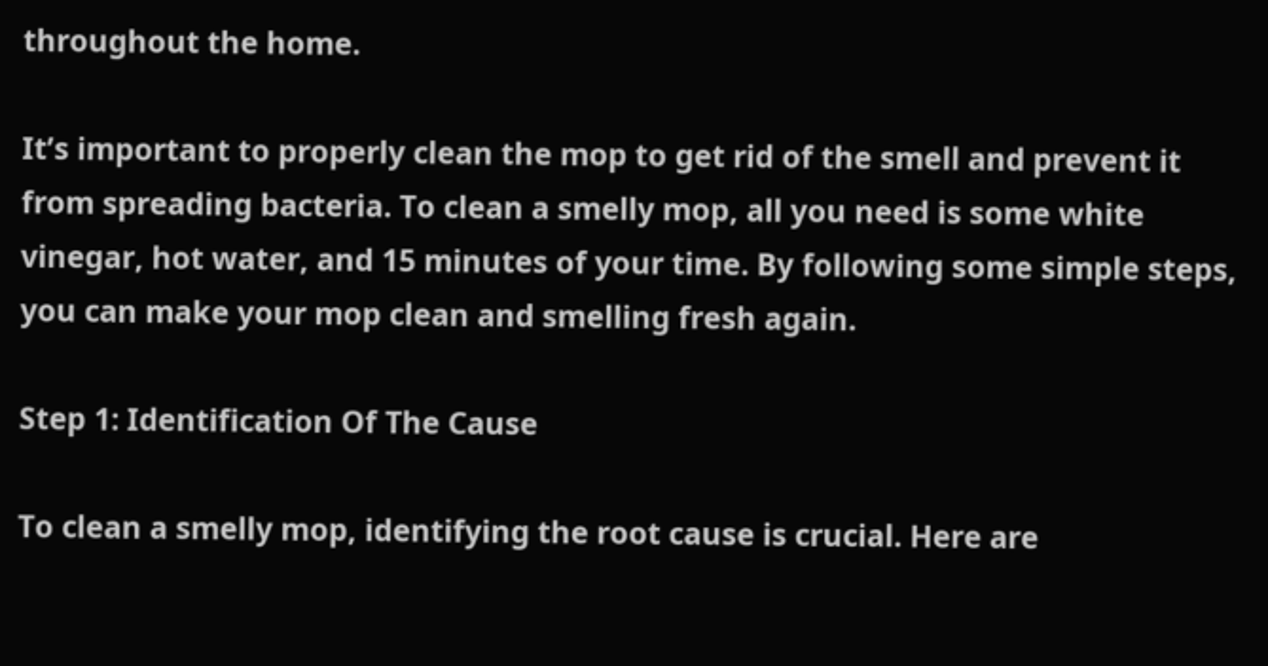throughout the home.

It’s important to properly clean the mop to get rid of the smell and prevent it from spreading bacteria. To clean a smelly mop, all you need is some white vinegar, hot water, and 15 minutes of your time. By following some simple steps, you can make your mop clean and smelling fresh again.

Step 1: Identification Of The Cause

To clean a smelly mop, identifying the root cause is crucial. Here are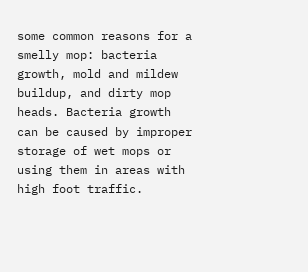some common reasons for a smelly mop: bacteria growth, mold and mildew buildup, and dirty mop heads. Bacteria growth can be caused by improper storage of wet mops or using them in areas with high foot traffic.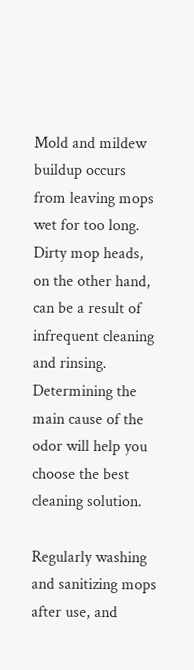Mold and mildew buildup occurs from leaving mops wet for too long. Dirty mop heads, on the other hand, can be a result of infrequent cleaning and rinsing. Determining the main cause of the odor will help you choose the best cleaning solution.

Regularly washing and sanitizing mops after use, and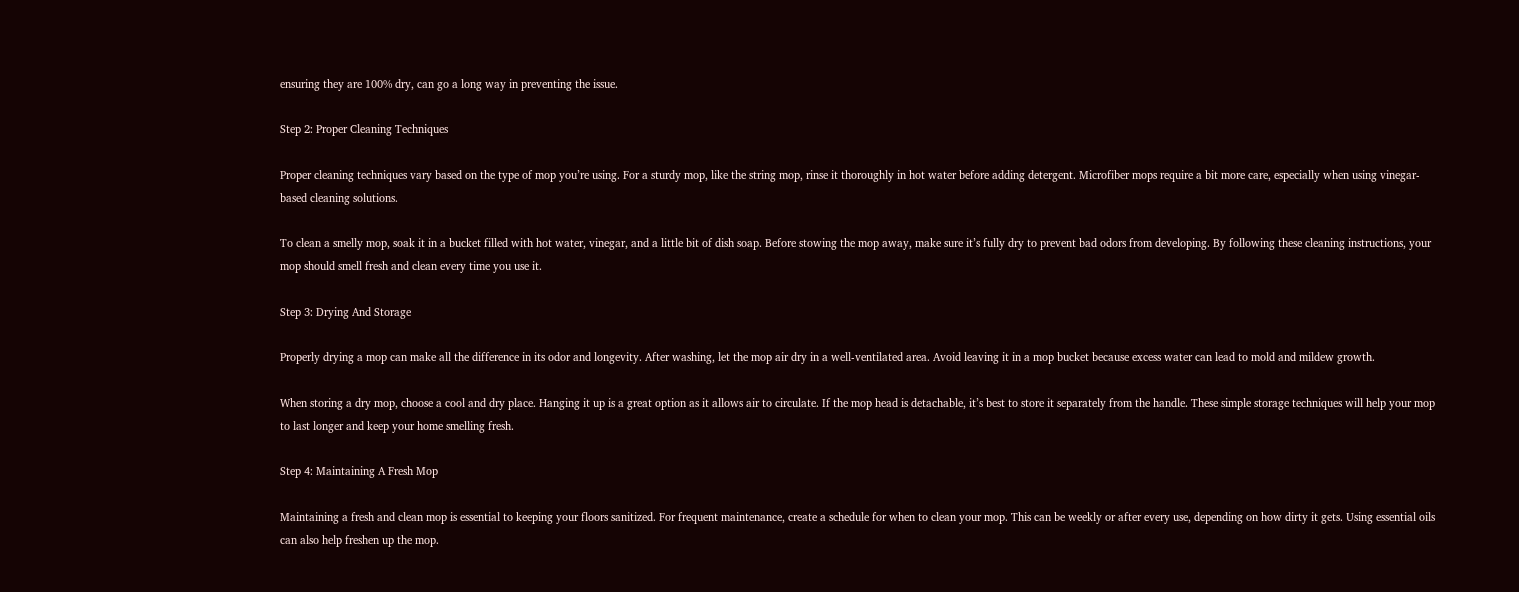ensuring they are 100% dry, can go a long way in preventing the issue.

Step 2: Proper Cleaning Techniques

Proper cleaning techniques vary based on the type of mop you’re using. For a sturdy mop, like the string mop, rinse it thoroughly in hot water before adding detergent. Microfiber mops require a bit more care, especially when using vinegar-based cleaning solutions.

To clean a smelly mop, soak it in a bucket filled with hot water, vinegar, and a little bit of dish soap. Before stowing the mop away, make sure it’s fully dry to prevent bad odors from developing. By following these cleaning instructions, your mop should smell fresh and clean every time you use it.

Step 3: Drying And Storage

Properly drying a mop can make all the difference in its odor and longevity. After washing, let the mop air dry in a well-ventilated area. Avoid leaving it in a mop bucket because excess water can lead to mold and mildew growth.

When storing a dry mop, choose a cool and dry place. Hanging it up is a great option as it allows air to circulate. If the mop head is detachable, it’s best to store it separately from the handle. These simple storage techniques will help your mop to last longer and keep your home smelling fresh.

Step 4: Maintaining A Fresh Mop

Maintaining a fresh and clean mop is essential to keeping your floors sanitized. For frequent maintenance, create a schedule for when to clean your mop. This can be weekly or after every use, depending on how dirty it gets. Using essential oils can also help freshen up the mop.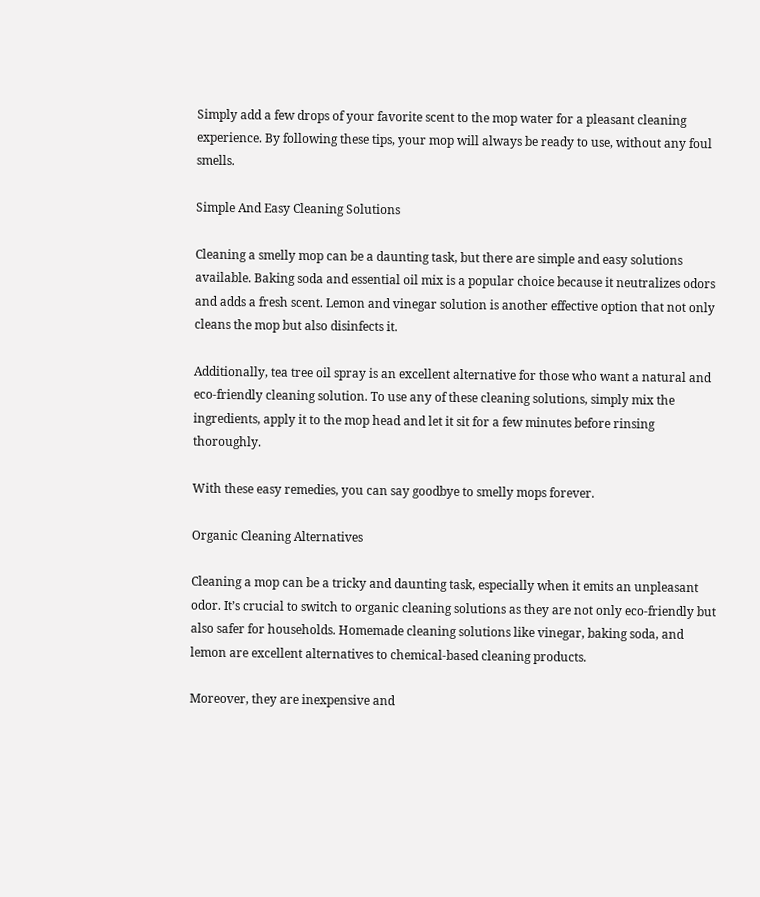Simply add a few drops of your favorite scent to the mop water for a pleasant cleaning experience. By following these tips, your mop will always be ready to use, without any foul smells.

Simple And Easy Cleaning Solutions

Cleaning a smelly mop can be a daunting task, but there are simple and easy solutions available. Baking soda and essential oil mix is a popular choice because it neutralizes odors and adds a fresh scent. Lemon and vinegar solution is another effective option that not only cleans the mop but also disinfects it.

Additionally, tea tree oil spray is an excellent alternative for those who want a natural and eco-friendly cleaning solution. To use any of these cleaning solutions, simply mix the ingredients, apply it to the mop head and let it sit for a few minutes before rinsing thoroughly.

With these easy remedies, you can say goodbye to smelly mops forever.

Organic Cleaning Alternatives

Cleaning a mop can be a tricky and daunting task, especially when it emits an unpleasant odor. It’s crucial to switch to organic cleaning solutions as they are not only eco-friendly but also safer for households. Homemade cleaning solutions like vinegar, baking soda, and lemon are excellent alternatives to chemical-based cleaning products.

Moreover, they are inexpensive and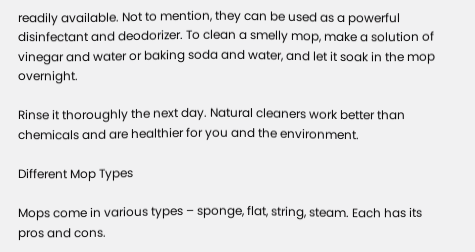readily available. Not to mention, they can be used as a powerful disinfectant and deodorizer. To clean a smelly mop, make a solution of vinegar and water or baking soda and water, and let it soak in the mop overnight.

Rinse it thoroughly the next day. Natural cleaners work better than chemicals and are healthier for you and the environment.

Different Mop Types

Mops come in various types – sponge, flat, string, steam. Each has its pros and cons.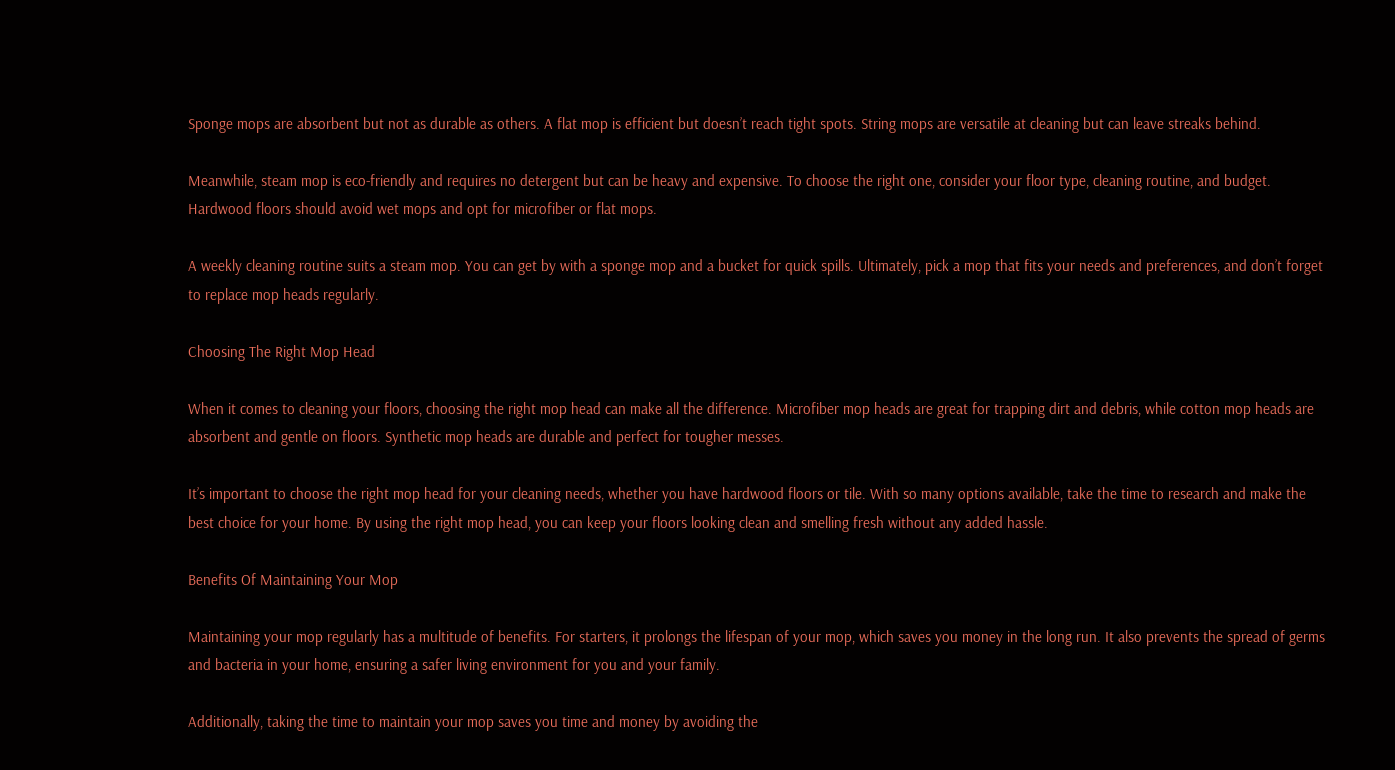Sponge mops are absorbent but not as durable as others. A flat mop is efficient but doesn’t reach tight spots. String mops are versatile at cleaning but can leave streaks behind.

Meanwhile, steam mop is eco-friendly and requires no detergent but can be heavy and expensive. To choose the right one, consider your floor type, cleaning routine, and budget. Hardwood floors should avoid wet mops and opt for microfiber or flat mops.

A weekly cleaning routine suits a steam mop. You can get by with a sponge mop and a bucket for quick spills. Ultimately, pick a mop that fits your needs and preferences, and don’t forget to replace mop heads regularly.

Choosing The Right Mop Head

When it comes to cleaning your floors, choosing the right mop head can make all the difference. Microfiber mop heads are great for trapping dirt and debris, while cotton mop heads are absorbent and gentle on floors. Synthetic mop heads are durable and perfect for tougher messes.

It’s important to choose the right mop head for your cleaning needs, whether you have hardwood floors or tile. With so many options available, take the time to research and make the best choice for your home. By using the right mop head, you can keep your floors looking clean and smelling fresh without any added hassle.

Benefits Of Maintaining Your Mop

Maintaining your mop regularly has a multitude of benefits. For starters, it prolongs the lifespan of your mop, which saves you money in the long run. It also prevents the spread of germs and bacteria in your home, ensuring a safer living environment for you and your family.

Additionally, taking the time to maintain your mop saves you time and money by avoiding the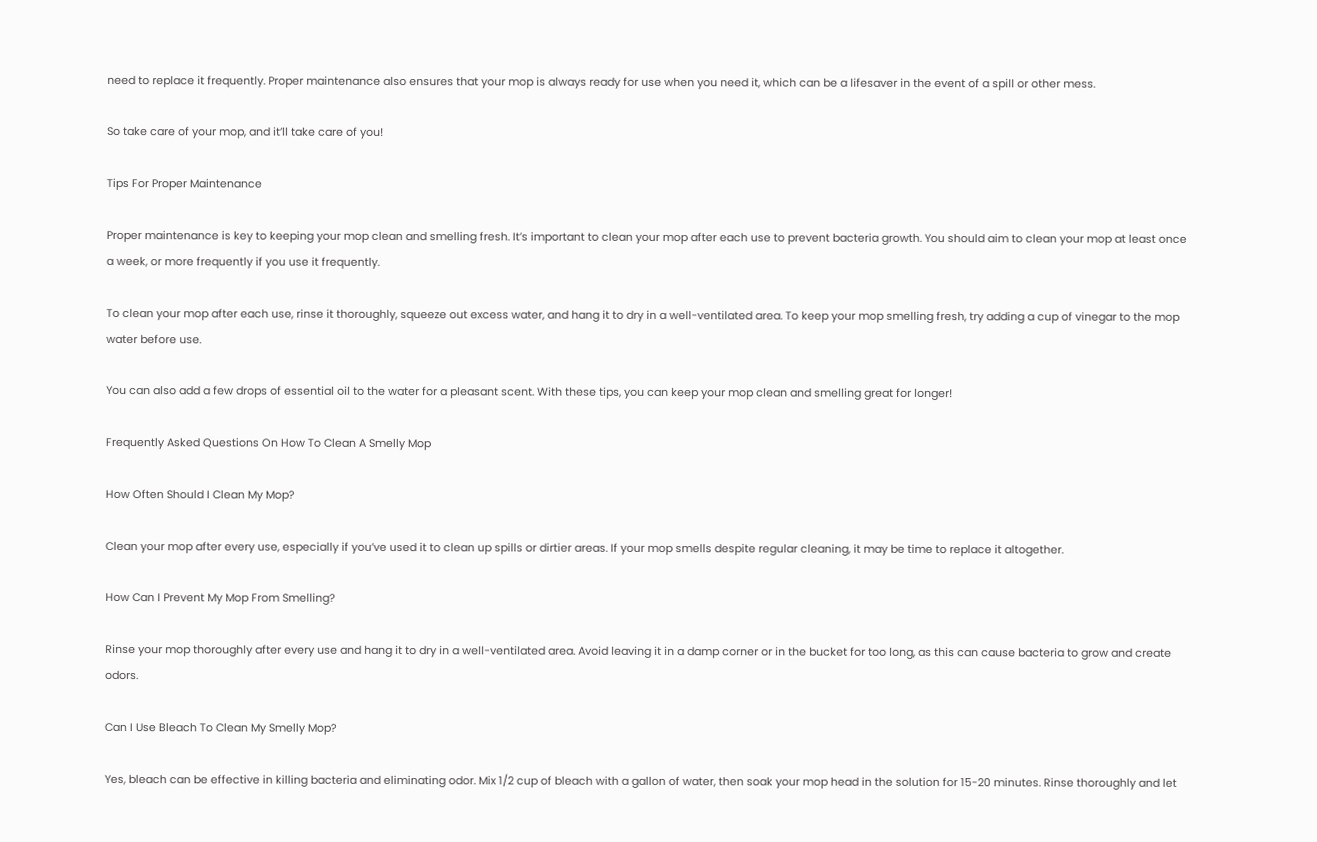need to replace it frequently. Proper maintenance also ensures that your mop is always ready for use when you need it, which can be a lifesaver in the event of a spill or other mess.

So take care of your mop, and it’ll take care of you!

Tips For Proper Maintenance

Proper maintenance is key to keeping your mop clean and smelling fresh. It’s important to clean your mop after each use to prevent bacteria growth. You should aim to clean your mop at least once a week, or more frequently if you use it frequently.

To clean your mop after each use, rinse it thoroughly, squeeze out excess water, and hang it to dry in a well-ventilated area. To keep your mop smelling fresh, try adding a cup of vinegar to the mop water before use.

You can also add a few drops of essential oil to the water for a pleasant scent. With these tips, you can keep your mop clean and smelling great for longer!

Frequently Asked Questions On How To Clean A Smelly Mop

How Often Should I Clean My Mop?

Clean your mop after every use, especially if you’ve used it to clean up spills or dirtier areas. If your mop smells despite regular cleaning, it may be time to replace it altogether.

How Can I Prevent My Mop From Smelling?

Rinse your mop thoroughly after every use and hang it to dry in a well-ventilated area. Avoid leaving it in a damp corner or in the bucket for too long, as this can cause bacteria to grow and create odors.

Can I Use Bleach To Clean My Smelly Mop?

Yes, bleach can be effective in killing bacteria and eliminating odor. Mix 1/2 cup of bleach with a gallon of water, then soak your mop head in the solution for 15-20 minutes. Rinse thoroughly and let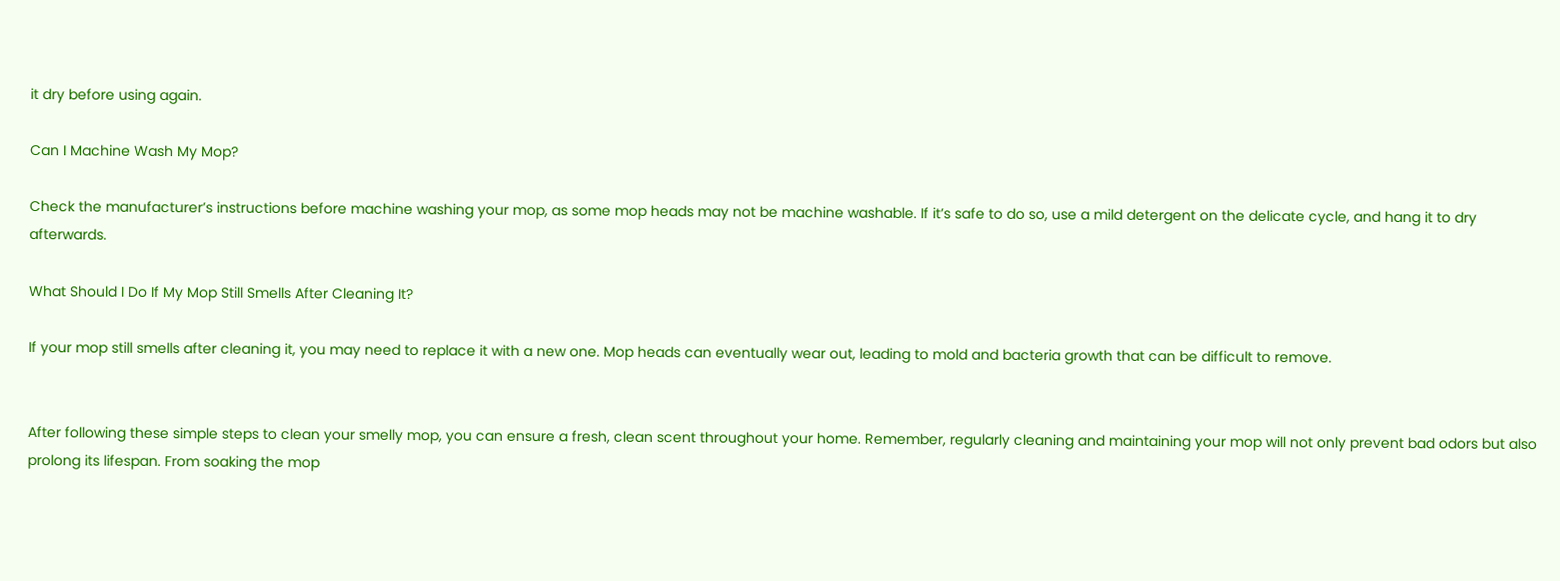it dry before using again.

Can I Machine Wash My Mop?

Check the manufacturer’s instructions before machine washing your mop, as some mop heads may not be machine washable. If it’s safe to do so, use a mild detergent on the delicate cycle, and hang it to dry afterwards.

What Should I Do If My Mop Still Smells After Cleaning It?

If your mop still smells after cleaning it, you may need to replace it with a new one. Mop heads can eventually wear out, leading to mold and bacteria growth that can be difficult to remove.


After following these simple steps to clean your smelly mop, you can ensure a fresh, clean scent throughout your home. Remember, regularly cleaning and maintaining your mop will not only prevent bad odors but also prolong its lifespan. From soaking the mop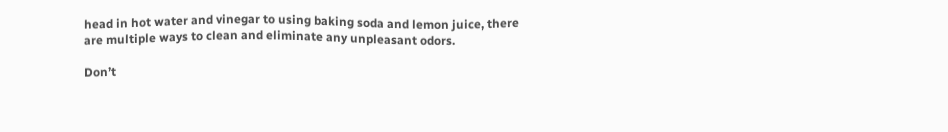head in hot water and vinegar to using baking soda and lemon juice, there are multiple ways to clean and eliminate any unpleasant odors.

Don’t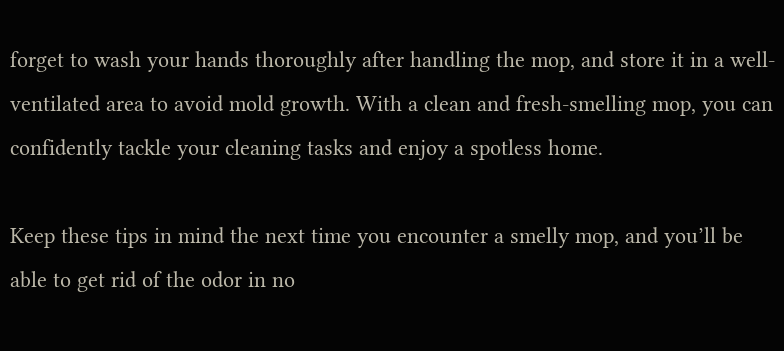forget to wash your hands thoroughly after handling the mop, and store it in a well-ventilated area to avoid mold growth. With a clean and fresh-smelling mop, you can confidently tackle your cleaning tasks and enjoy a spotless home.

Keep these tips in mind the next time you encounter a smelly mop, and you’ll be able to get rid of the odor in no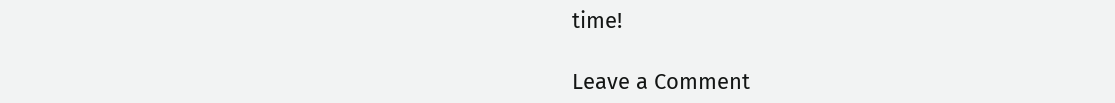time!

Leave a Comment